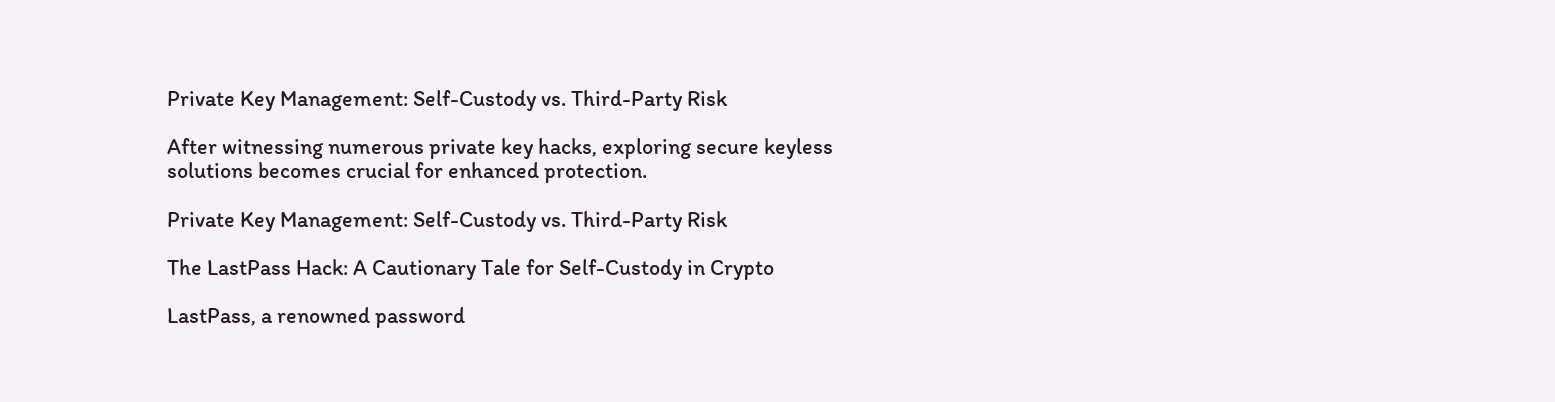Private Key Management: Self-Custody vs. Third-Party Risk

After witnessing numerous private key hacks, exploring secure keyless solutions becomes crucial for enhanced protection.

Private Key Management: Self-Custody vs. Third-Party Risk

The LastPass Hack: A Cautionary Tale for Self-Custody in Crypto

LastPass, a renowned password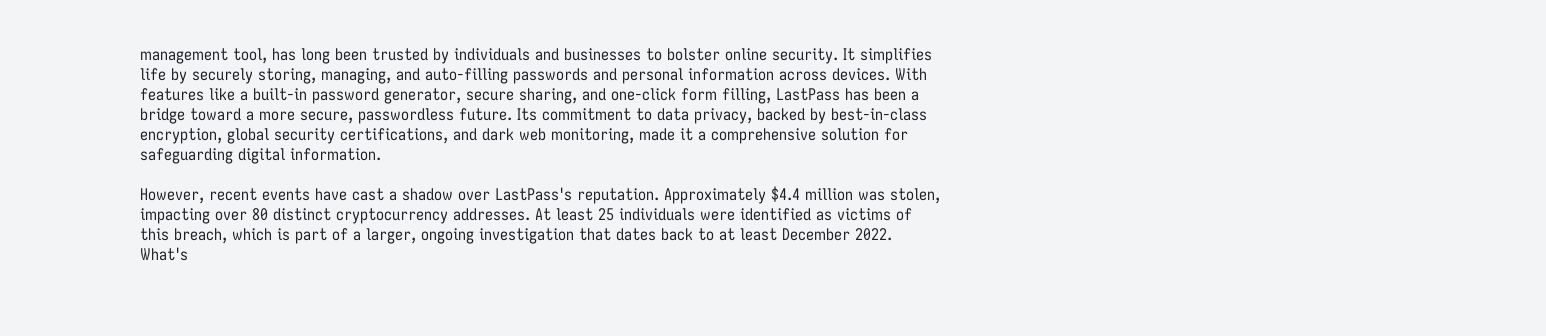management tool, has long been trusted by individuals and businesses to bolster online security. It simplifies life by securely storing, managing, and auto-filling passwords and personal information across devices. With features like a built-in password generator, secure sharing, and one-click form filling, LastPass has been a bridge toward a more secure, passwordless future. Its commitment to data privacy, backed by best-in-class encryption, global security certifications, and dark web monitoring, made it a comprehensive solution for safeguarding digital information.

However, recent events have cast a shadow over LastPass's reputation. Approximately $4.4 million was stolen, impacting over 80 distinct cryptocurrency addresses. At least 25 individuals were identified as victims of this breach, which is part of a larger, ongoing investigation that dates back to at least December 2022. What's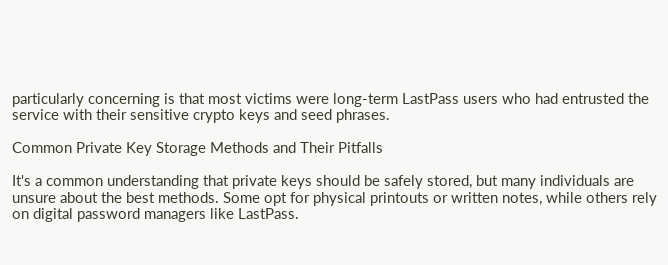particularly concerning is that most victims were long-term LastPass users who had entrusted the service with their sensitive crypto keys and seed phrases.

Common Private Key Storage Methods and Their Pitfalls

It's a common understanding that private keys should be safely stored, but many individuals are unsure about the best methods. Some opt for physical printouts or written notes, while others rely on digital password managers like LastPass.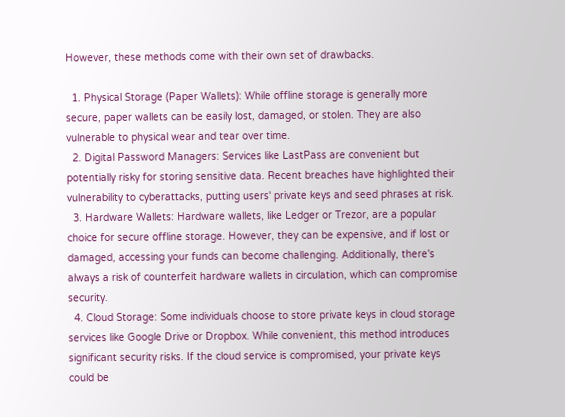However, these methods come with their own set of drawbacks.

  1. Physical Storage (Paper Wallets): While offline storage is generally more secure, paper wallets can be easily lost, damaged, or stolen. They are also vulnerable to physical wear and tear over time.
  2. Digital Password Managers: Services like LastPass are convenient but potentially risky for storing sensitive data. Recent breaches have highlighted their vulnerability to cyberattacks, putting users' private keys and seed phrases at risk.
  3. Hardware Wallets: Hardware wallets, like Ledger or Trezor, are a popular choice for secure offline storage. However, they can be expensive, and if lost or damaged, accessing your funds can become challenging. Additionally, there's always a risk of counterfeit hardware wallets in circulation, which can compromise security.
  4. Cloud Storage: Some individuals choose to store private keys in cloud storage services like Google Drive or Dropbox. While convenient, this method introduces significant security risks. If the cloud service is compromised, your private keys could be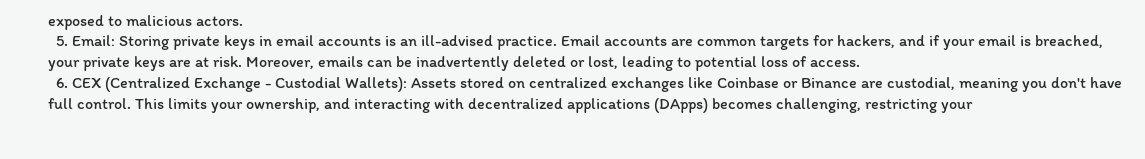exposed to malicious actors.
  5. Email: Storing private keys in email accounts is an ill-advised practice. Email accounts are common targets for hackers, and if your email is breached, your private keys are at risk. Moreover, emails can be inadvertently deleted or lost, leading to potential loss of access.
  6. CEX (Centralized Exchange - Custodial Wallets): Assets stored on centralized exchanges like Coinbase or Binance are custodial, meaning you don't have full control. This limits your ownership, and interacting with decentralized applications (DApps) becomes challenging, restricting your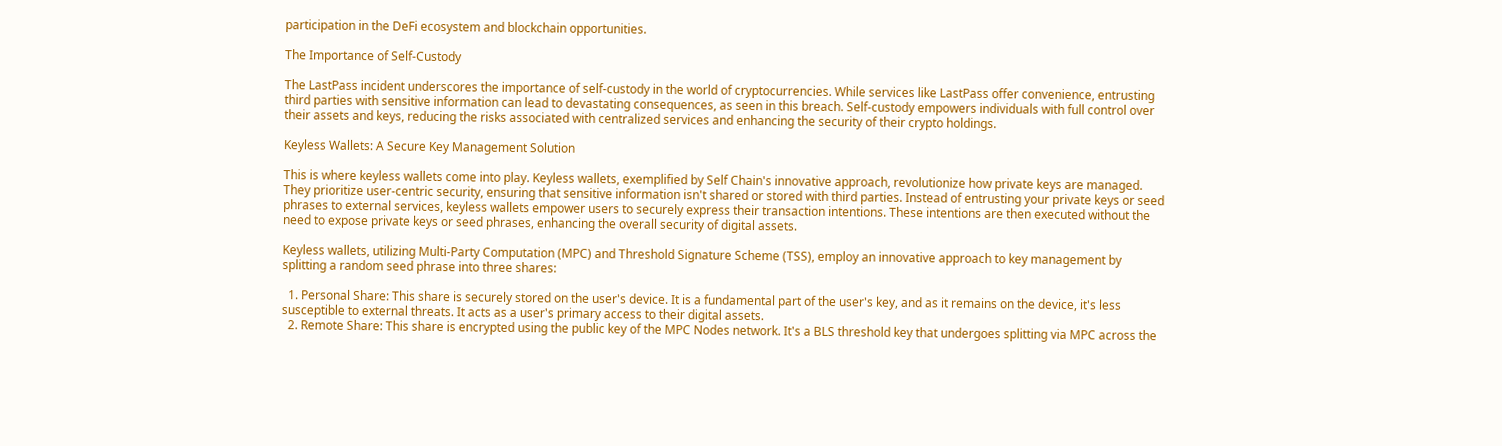participation in the DeFi ecosystem and blockchain opportunities.

The Importance of Self-Custody

The LastPass incident underscores the importance of self-custody in the world of cryptocurrencies. While services like LastPass offer convenience, entrusting third parties with sensitive information can lead to devastating consequences, as seen in this breach. Self-custody empowers individuals with full control over their assets and keys, reducing the risks associated with centralized services and enhancing the security of their crypto holdings.

Keyless Wallets: A Secure Key Management Solution

This is where keyless wallets come into play. Keyless wallets, exemplified by Self Chain's innovative approach, revolutionize how private keys are managed. They prioritize user-centric security, ensuring that sensitive information isn't shared or stored with third parties. Instead of entrusting your private keys or seed phrases to external services, keyless wallets empower users to securely express their transaction intentions. These intentions are then executed without the need to expose private keys or seed phrases, enhancing the overall security of digital assets.

Keyless wallets, utilizing Multi-Party Computation (MPC) and Threshold Signature Scheme (TSS), employ an innovative approach to key management by splitting a random seed phrase into three shares:

  1. Personal Share: This share is securely stored on the user's device. It is a fundamental part of the user's key, and as it remains on the device, it's less susceptible to external threats. It acts as a user's primary access to their digital assets.
  2. Remote Share: This share is encrypted using the public key of the MPC Nodes network. It's a BLS threshold key that undergoes splitting via MPC across the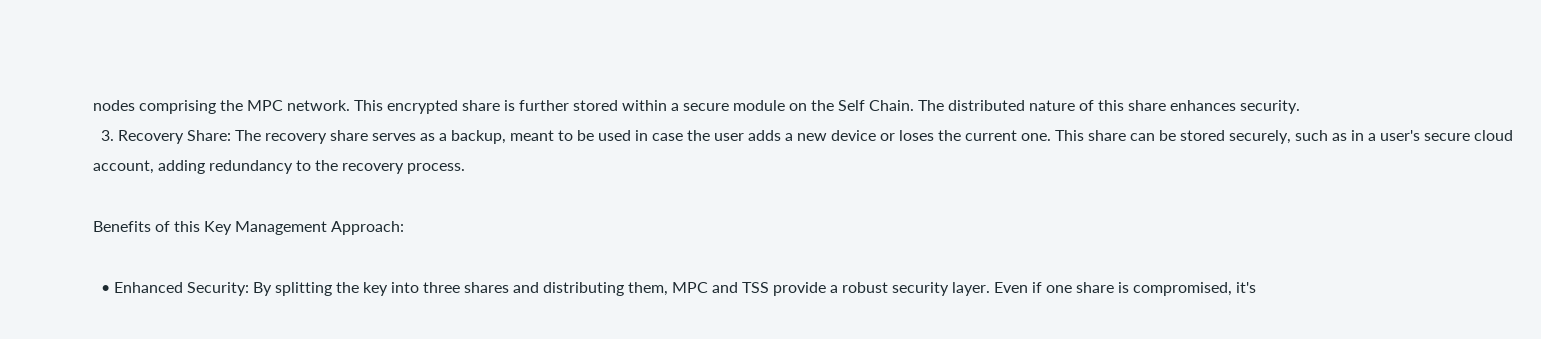nodes comprising the MPC network. This encrypted share is further stored within a secure module on the Self Chain. The distributed nature of this share enhances security.
  3. Recovery Share: The recovery share serves as a backup, meant to be used in case the user adds a new device or loses the current one. This share can be stored securely, such as in a user's secure cloud account, adding redundancy to the recovery process.

Benefits of this Key Management Approach:

  • Enhanced Security: By splitting the key into three shares and distributing them, MPC and TSS provide a robust security layer. Even if one share is compromised, it's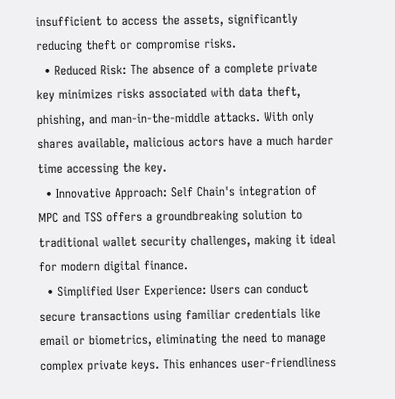insufficient to access the assets, significantly reducing theft or compromise risks.
  • Reduced Risk: The absence of a complete private key minimizes risks associated with data theft, phishing, and man-in-the-middle attacks. With only shares available, malicious actors have a much harder time accessing the key.
  • Innovative Approach: Self Chain's integration of MPC and TSS offers a groundbreaking solution to traditional wallet security challenges, making it ideal for modern digital finance.
  • Simplified User Experience: Users can conduct secure transactions using familiar credentials like email or biometrics, eliminating the need to manage complex private keys. This enhances user-friendliness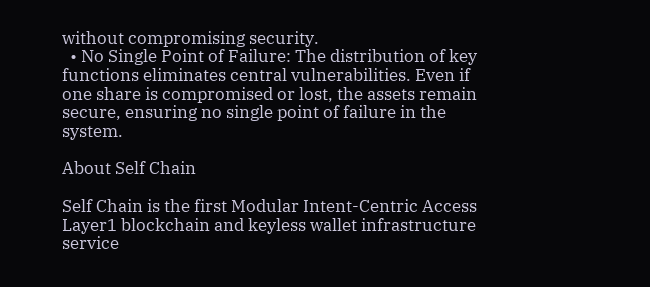without compromising security.
  • No Single Point of Failure: The distribution of key functions eliminates central vulnerabilities. Even if one share is compromised or lost, the assets remain secure, ensuring no single point of failure in the system.

About Self Chain

Self Chain is the first Modular Intent-Centric Access Layer1 blockchain and keyless wallet infrastructure service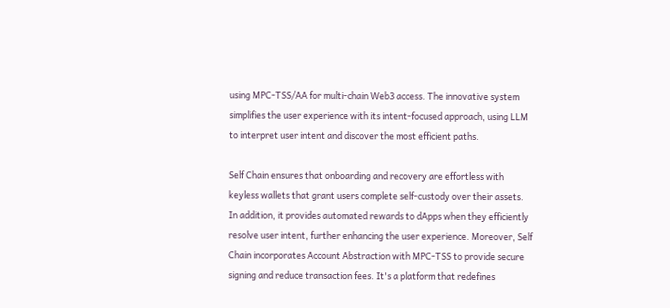using MPC-TSS/AA for multi-chain Web3 access. The innovative system simplifies the user experience with its intent-focused approach, using LLM to interpret user intent and discover the most efficient paths.

Self Chain ensures that onboarding and recovery are effortless with keyless wallets that grant users complete self-custody over their assets. In addition, it provides automated rewards to dApps when they efficiently resolve user intent, further enhancing the user experience. Moreover, Self Chain incorporates Account Abstraction with MPC-TSS to provide secure signing and reduce transaction fees. It's a platform that redefines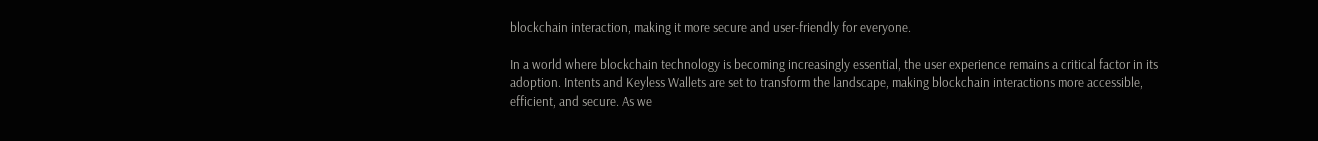blockchain interaction, making it more secure and user-friendly for everyone.

In a world where blockchain technology is becoming increasingly essential, the user experience remains a critical factor in its adoption. Intents and Keyless Wallets are set to transform the landscape, making blockchain interactions more accessible, efficient, and secure. As we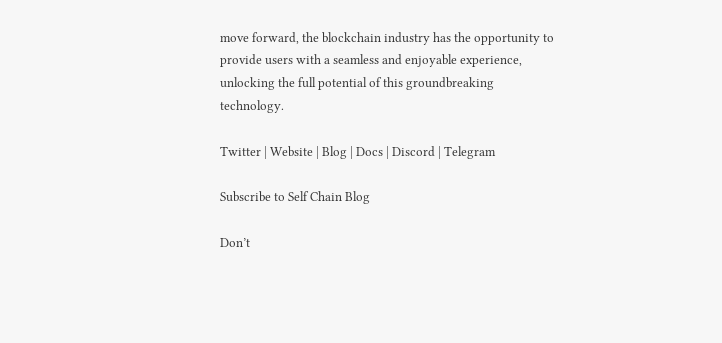move forward, the blockchain industry has the opportunity to provide users with a seamless and enjoyable experience, unlocking the full potential of this groundbreaking technology.

Twitter | Website | Blog | Docs | Discord | Telegram

Subscribe to Self Chain Blog

Don’t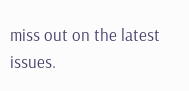miss out on the latest issues.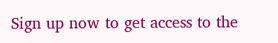Sign up now to get access to the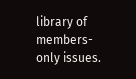library of members-only issues.